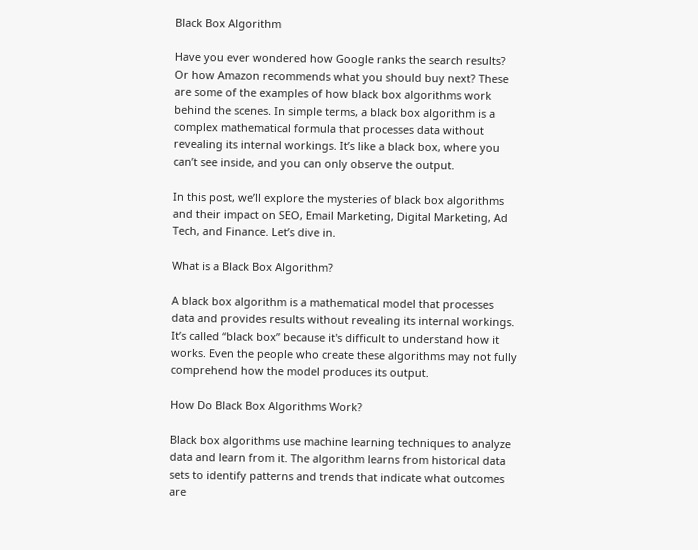Black Box Algorithm

Have you ever wondered how Google ranks the search results? Or how Amazon recommends what you should buy next? These are some of the examples of how black box algorithms work behind the scenes. In simple terms, a black box algorithm is a complex mathematical formula that processes data without revealing its internal workings. It’s like a black box, where you can’t see inside, and you can only observe the output.

In this post, we’ll explore the mysteries of black box algorithms and their impact on SEO, Email Marketing, Digital Marketing, Ad Tech, and Finance. Let’s dive in.

What is a Black Box Algorithm?

A black box algorithm is a mathematical model that processes data and provides results without revealing its internal workings. It’s called “black box” because it's difficult to understand how it works. Even the people who create these algorithms may not fully comprehend how the model produces its output.

How Do Black Box Algorithms Work?

Black box algorithms use machine learning techniques to analyze data and learn from it. The algorithm learns from historical data sets to identify patterns and trends that indicate what outcomes are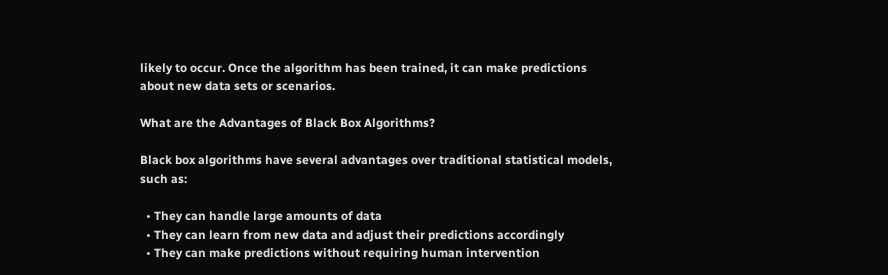likely to occur. Once the algorithm has been trained, it can make predictions about new data sets or scenarios.

What are the Advantages of Black Box Algorithms?

Black box algorithms have several advantages over traditional statistical models, such as:

  • They can handle large amounts of data
  • They can learn from new data and adjust their predictions accordingly
  • They can make predictions without requiring human intervention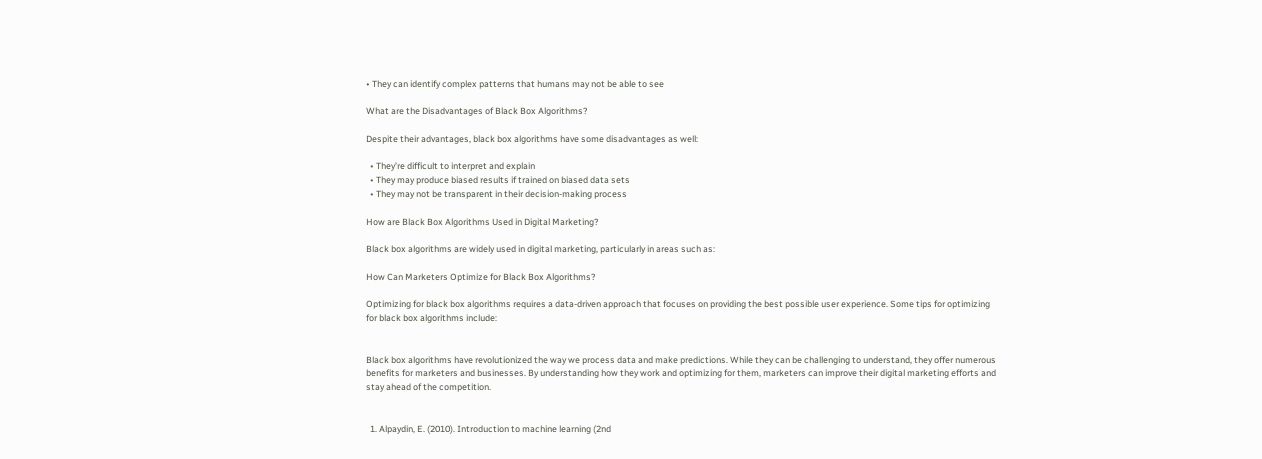• They can identify complex patterns that humans may not be able to see

What are the Disadvantages of Black Box Algorithms?

Despite their advantages, black box algorithms have some disadvantages as well:

  • They’re difficult to interpret and explain
  • They may produce biased results if trained on biased data sets
  • They may not be transparent in their decision-making process

How are Black Box Algorithms Used in Digital Marketing?

Black box algorithms are widely used in digital marketing, particularly in areas such as:

How Can Marketers Optimize for Black Box Algorithms?

Optimizing for black box algorithms requires a data-driven approach that focuses on providing the best possible user experience. Some tips for optimizing for black box algorithms include:


Black box algorithms have revolutionized the way we process data and make predictions. While they can be challenging to understand, they offer numerous benefits for marketers and businesses. By understanding how they work and optimizing for them, marketers can improve their digital marketing efforts and stay ahead of the competition.


  1. Alpaydin, E. (2010). Introduction to machine learning (2nd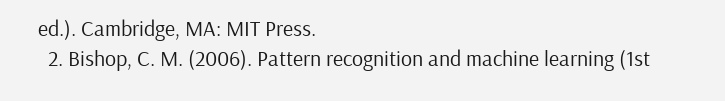ed.). Cambridge, MA: MIT Press.
  2. Bishop, C. M. (2006). Pattern recognition and machine learning (1st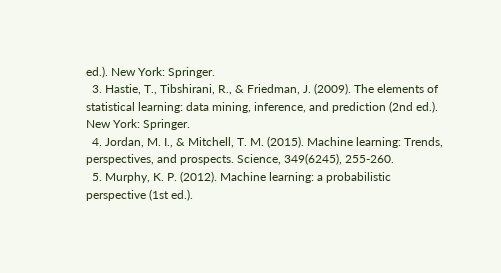ed.). New York: Springer.
  3. Hastie, T., Tibshirani, R., & Friedman, J. (2009). The elements of statistical learning: data mining, inference, and prediction (2nd ed.). New York: Springer.
  4. Jordan, M. I., & Mitchell, T. M. (2015). Machine learning: Trends, perspectives, and prospects. Science, 349(6245), 255-260.
  5. Murphy, K. P. (2012). Machine learning: a probabilistic perspective (1st ed.).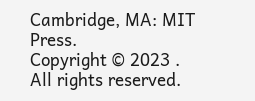Cambridge, MA: MIT Press.
Copyright © 2023 . All rights reserved.